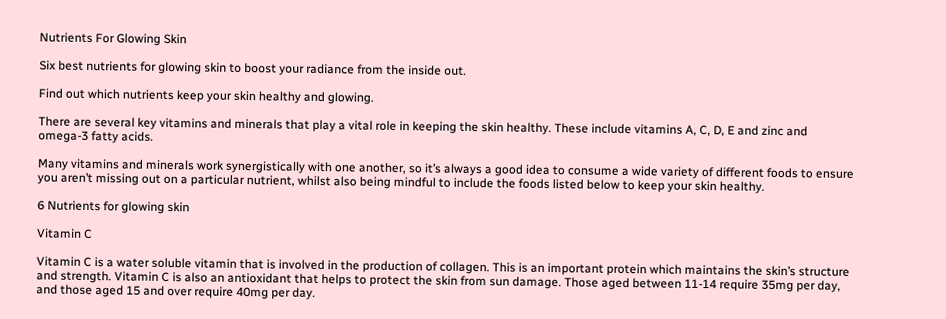Nutrients For Glowing Skin

Six best nutrients for glowing skin to boost your radiance from the inside out.

Find out which nutrients keep your skin healthy and glowing.

There are several key vitamins and minerals that play a vital role in keeping the skin healthy. These include vitamins A, C, D, E and zinc and omega-3 fatty acids.

Many vitamins and minerals work synergistically with one another, so it’s always a good idea to consume a wide variety of different foods to ensure you aren’t missing out on a particular nutrient, whilst also being mindful to include the foods listed below to keep your skin healthy.

6 Nutrients for glowing skin

Vitamin C

Vitamin C is a water soluble vitamin that is involved in the production of collagen. This is an important protein which maintains the skin’s structure and strength. Vitamin C is also an antioxidant that helps to protect the skin from sun damage. Those aged between 11-14 require 35mg per day, and those aged 15 and over require 40mg per day.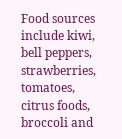Food sources include kiwi, bell peppers, strawberries, tomatoes, citrus foods, broccoli and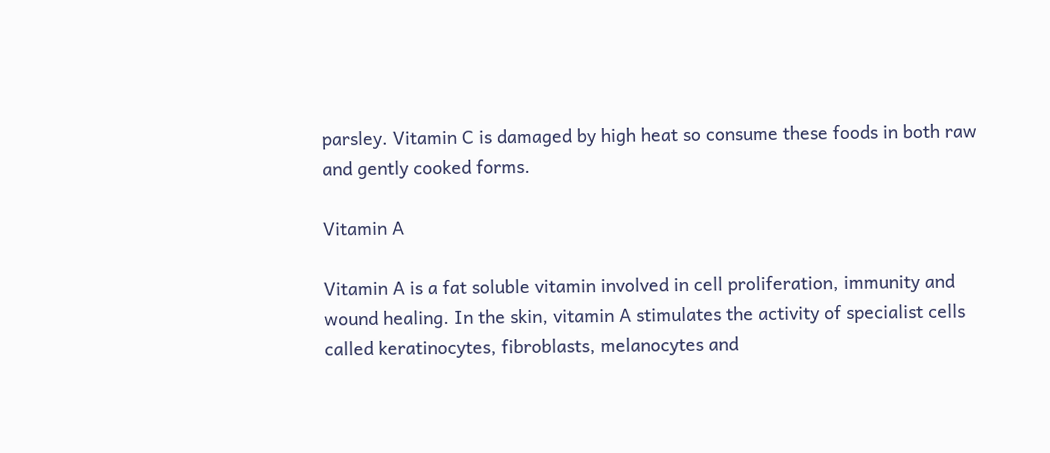parsley. Vitamin C is damaged by high heat so consume these foods in both raw and gently cooked forms.

Vitamin A

Vitamin A is a fat soluble vitamin involved in cell proliferation, immunity and wound healing. In the skin, vitamin A stimulates the activity of specialist cells called keratinocytes, fibroblasts, melanocytes and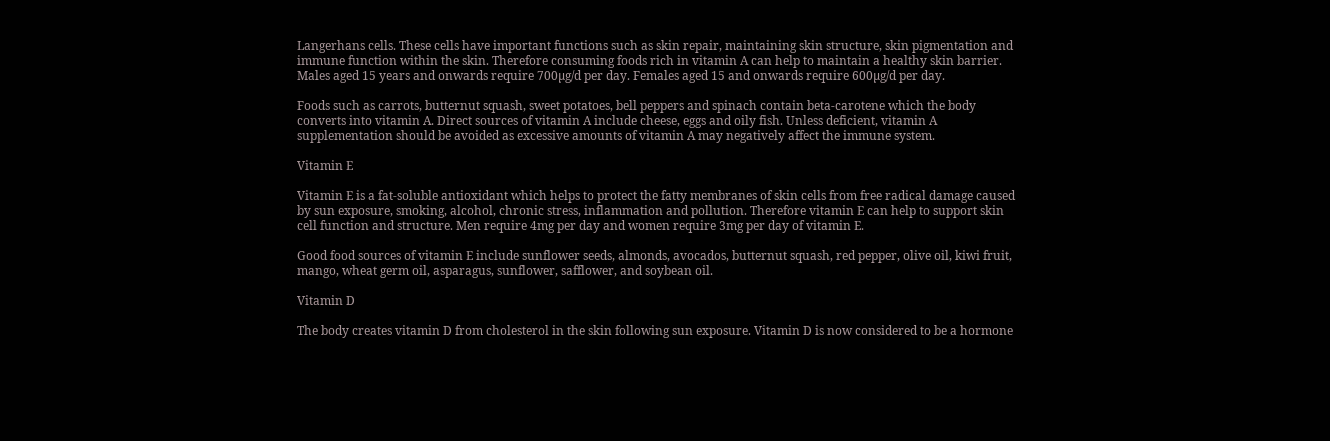Langerhans cells. These cells have important functions such as skin repair, maintaining skin structure, skin pigmentation and immune function within the skin. Therefore consuming foods rich in vitamin A can help to maintain a healthy skin barrier. Males aged 15 years and onwards require 700µg/d per day. Females aged 15 and onwards require 600µg/d per day.

Foods such as carrots, butternut squash, sweet potatoes, bell peppers and spinach contain beta-carotene which the body converts into vitamin A. Direct sources of vitamin A include cheese, eggs and oily fish. Unless deficient, vitamin A supplementation should be avoided as excessive amounts of vitamin A may negatively affect the immune system.

Vitamin E

Vitamin E is a fat-soluble antioxidant which helps to protect the fatty membranes of skin cells from free radical damage caused by sun exposure, smoking, alcohol, chronic stress, inflammation and pollution. Therefore vitamin E can help to support skin cell function and structure. Men require 4mg per day and women require 3mg per day of vitamin E.

Good food sources of vitamin E include sunflower seeds, almonds, avocados, butternut squash, red pepper, olive oil, kiwi fruit, mango, wheat germ oil, asparagus, sunflower, safflower, and soybean oil.

Vitamin D

The body creates vitamin D from cholesterol in the skin following sun exposure. Vitamin D is now considered to be a hormone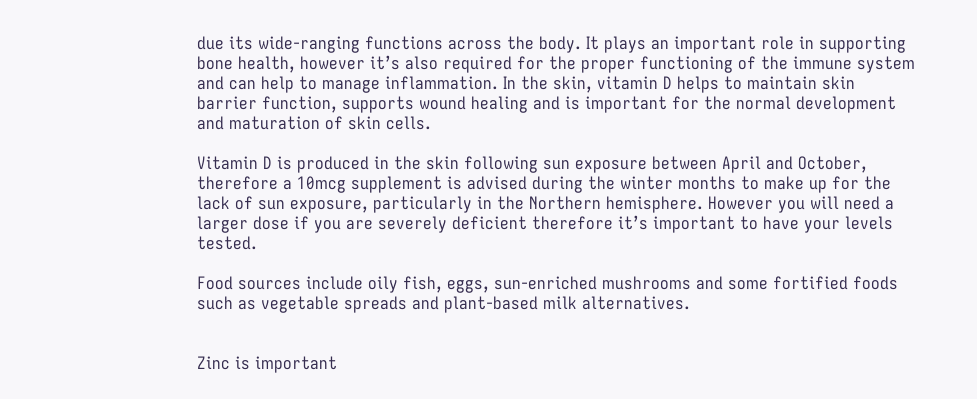due its wide-ranging functions across the body. It plays an important role in supporting bone health, however it’s also required for the proper functioning of the immune system and can help to manage inflammation. In the skin, vitamin D helps to maintain skin barrier function, supports wound healing and is important for the normal development and maturation of skin cells.

Vitamin D is produced in the skin following sun exposure between April and October, therefore a 10mcg supplement is advised during the winter months to make up for the lack of sun exposure, particularly in the Northern hemisphere. However you will need a larger dose if you are severely deficient therefore it’s important to have your levels tested.

Food sources include oily fish, eggs, sun-enriched mushrooms and some fortified foods such as vegetable spreads and plant-based milk alternatives.


Zinc is important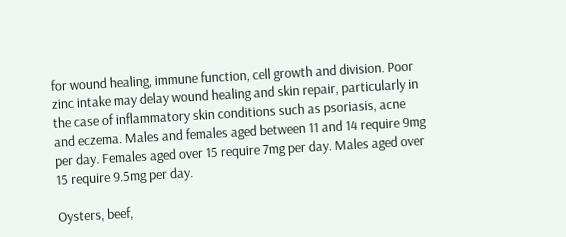for wound healing, immune function, cell growth and division. Poor zinc intake may delay wound healing and skin repair, particularly in the case of inflammatory skin conditions such as psoriasis, acne and eczema. Males and females aged between 11 and 14 require 9mg per day. Females aged over 15 require 7mg per day. Males aged over 15 require 9.5mg per day.

Oysters, beef,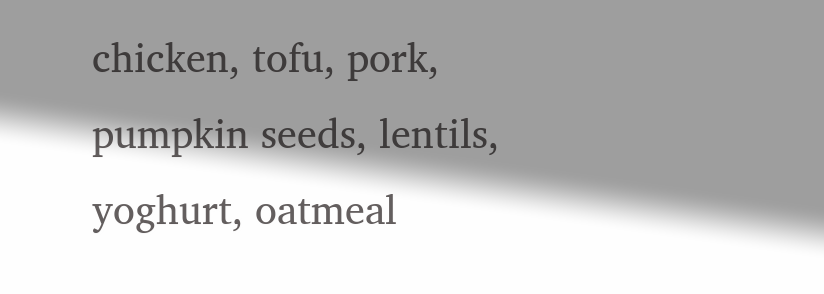chicken, tofu, pork, pumpkin seeds, lentils, yoghurt, oatmeal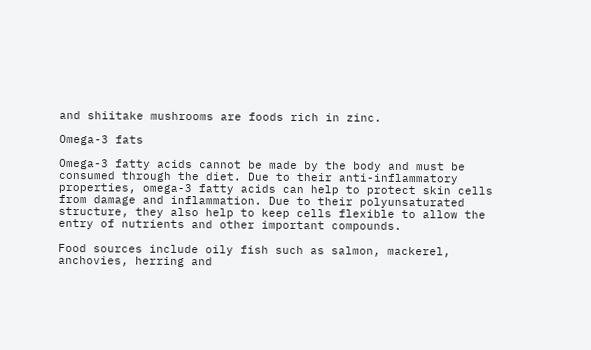and shiitake mushrooms are foods rich in zinc.

Omega-3 fats

Omega-3 fatty acids cannot be made by the body and must be consumed through the diet. Due to their anti-inflammatory properties, omega-3 fatty acids can help to protect skin cells from damage and inflammation. Due to their polyunsaturated structure, they also help to keep cells flexible to allow the entry of nutrients and other important compounds.

Food sources include oily fish such as salmon, mackerel, anchovies, herring and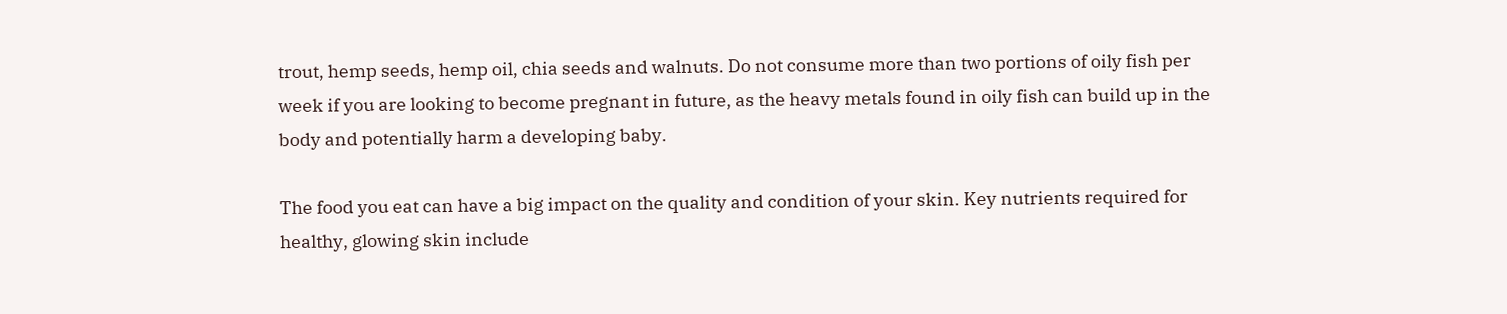trout, hemp seeds, hemp oil, chia seeds and walnuts. Do not consume more than two portions of oily fish per week if you are looking to become pregnant in future, as the heavy metals found in oily fish can build up in the body and potentially harm a developing baby.

The food you eat can have a big impact on the quality and condition of your skin. Key nutrients required for healthy, glowing skin include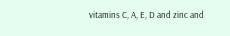vitamins C, A, E, D and zinc and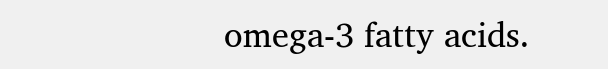omega-3 fatty acids.